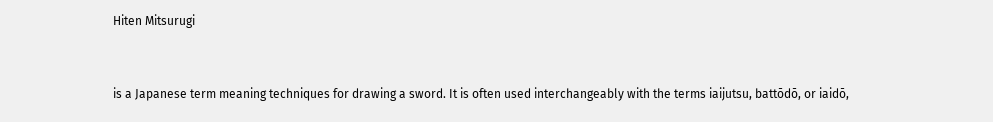Hiten Mitsurugi


is a Japanese term meaning techniques for drawing a sword. It is often used interchangeably with the terms iaijutsu, battōdō, or iaidō,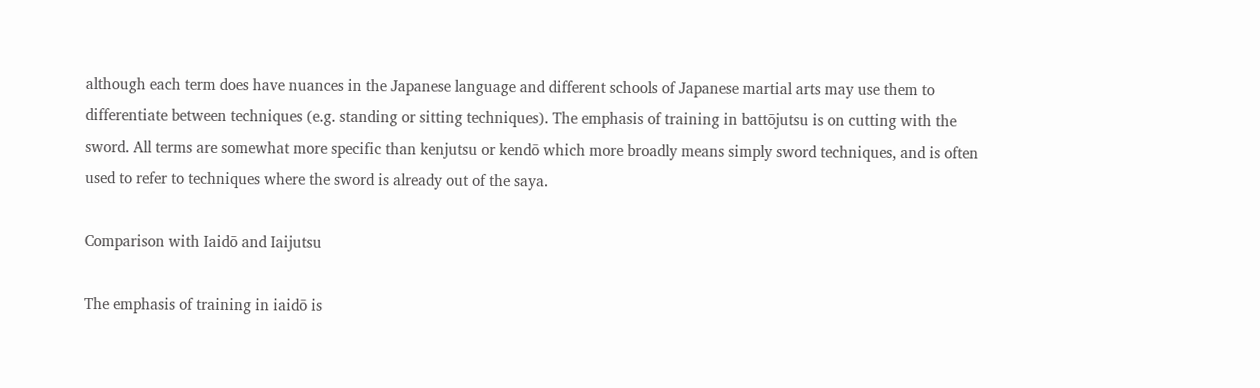although each term does have nuances in the Japanese language and different schools of Japanese martial arts may use them to differentiate between techniques (e.g. standing or sitting techniques). The emphasis of training in battōjutsu is on cutting with the sword. All terms are somewhat more specific than kenjutsu or kendō which more broadly means simply sword techniques, and is often used to refer to techniques where the sword is already out of the saya.

Comparison with Iaidō and Iaijutsu

The emphasis of training in iaidō is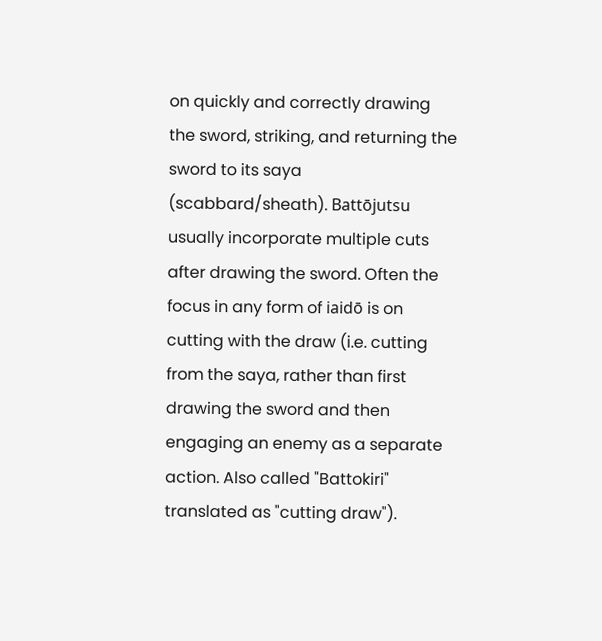on quickly and correctly drawing the sword, striking, and returning the sword to its saya (scabbard/sheath). Battōjutsu usually incorporate multiple cuts after drawing the sword. Often the focus in any form of iaidō is on cutting with the draw (i.e. cutting from the saya, rather than first drawing the sword and then engaging an enemy as a separate action. Also called "Battokiri" translated as "cutting draw").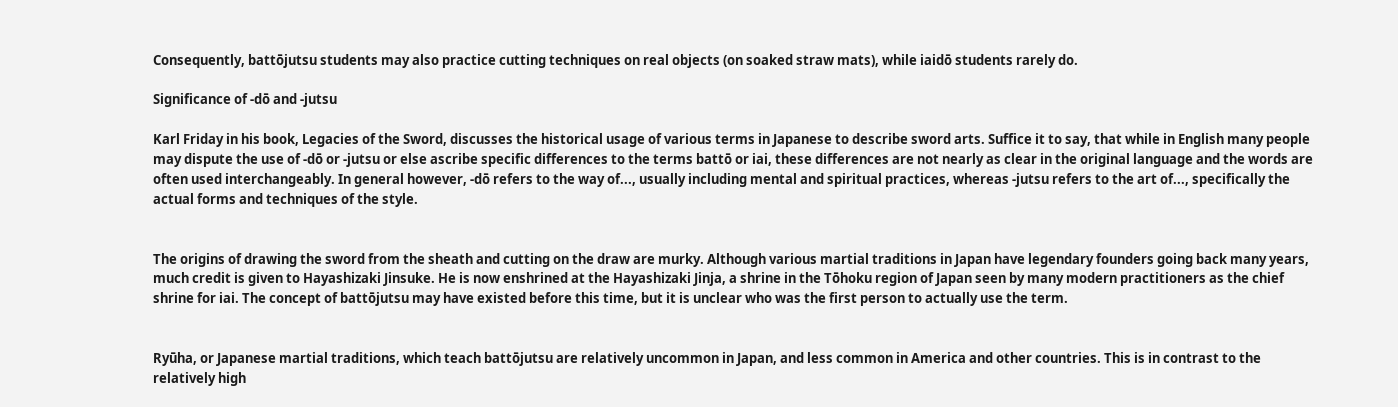Consequently, battōjutsu students may also practice cutting techniques on real objects (on soaked straw mats), while iaidō students rarely do.

Significance of -dō and -jutsu

Karl Friday in his book, Legacies of the Sword, discusses the historical usage of various terms in Japanese to describe sword arts. Suffice it to say, that while in English many people may dispute the use of -dō or -jutsu or else ascribe specific differences to the terms battō or iai, these differences are not nearly as clear in the original language and the words are often used interchangeably. In general however, -dō refers to the way of..., usually including mental and spiritual practices, whereas -jutsu refers to the art of..., specifically the actual forms and techniques of the style.


The origins of drawing the sword from the sheath and cutting on the draw are murky. Although various martial traditions in Japan have legendary founders going back many years, much credit is given to Hayashizaki Jinsuke. He is now enshrined at the Hayashizaki Jinja, a shrine in the Tōhoku region of Japan seen by many modern practitioners as the chief shrine for iai. The concept of battōjutsu may have existed before this time, but it is unclear who was the first person to actually use the term.


Ryūha, or Japanese martial traditions, which teach battōjutsu are relatively uncommon in Japan, and less common in America and other countries. This is in contrast to the relatively high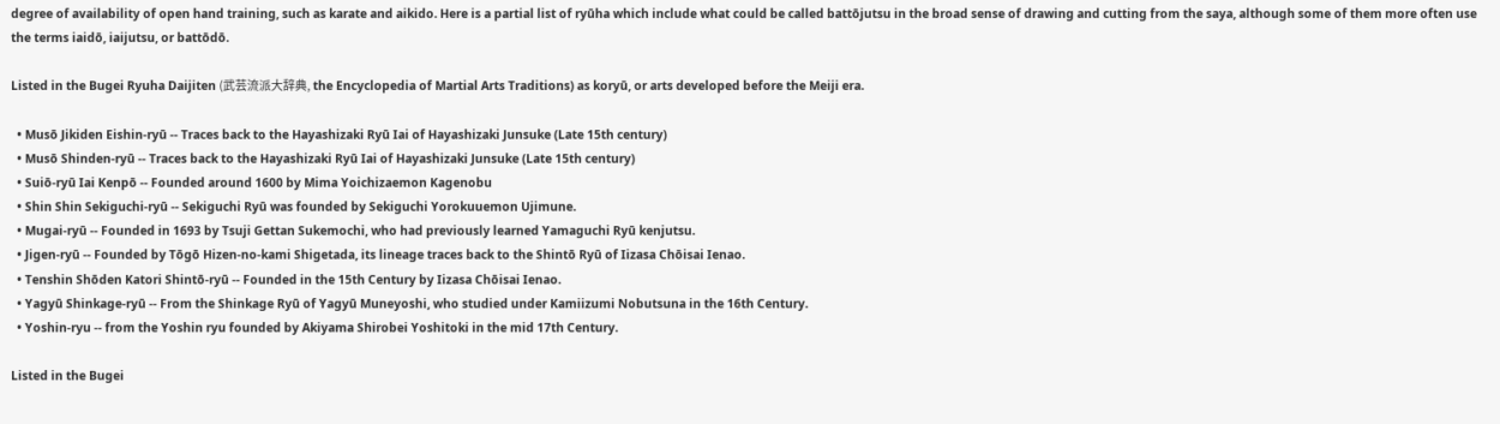degree of availability of open hand training, such as karate and aikido. Here is a partial list of ryūha which include what could be called battōjutsu in the broad sense of drawing and cutting from the saya, although some of them more often use the terms iaidō, iaijutsu, or battōdō.

Listed in the Bugei Ryuha Daijiten (武芸流派大辞典, the Encyclopedia of Martial Arts Traditions) as koryū, or arts developed before the Meiji era.

  • Musō Jikiden Eishin-ryū -- Traces back to the Hayashizaki Ryū Iai of Hayashizaki Junsuke (Late 15th century)
  • Musō Shinden-ryū -- Traces back to the Hayashizaki Ryū Iai of Hayashizaki Junsuke (Late 15th century)
  • Suiō-ryū Iai Kenpō -- Founded around 1600 by Mima Yoichizaemon Kagenobu
  • Shin Shin Sekiguchi-ryū -- Sekiguchi Ryū was founded by Sekiguchi Yorokuuemon Ujimune.
  • Mugai-ryū -- Founded in 1693 by Tsuji Gettan Sukemochi, who had previously learned Yamaguchi Ryū kenjutsu.
  • Jigen-ryū -- Founded by Tōgō Hizen-no-kami Shigetada, its lineage traces back to the Shintō Ryū of Iizasa Chōisai Ienao.
  • Tenshin Shōden Katori Shintō-ryū -- Founded in the 15th Century by Iizasa Chōisai Ienao.
  • Yagyū Shinkage-ryū -- From the Shinkage Ryū of Yagyū Muneyoshi, who studied under Kamiizumi Nobutsuna in the 16th Century.
  • Yoshin-ryu -- from the Yoshin ryu founded by Akiyama Shirobei Yoshitoki in the mid 17th Century.

Listed in the Bugei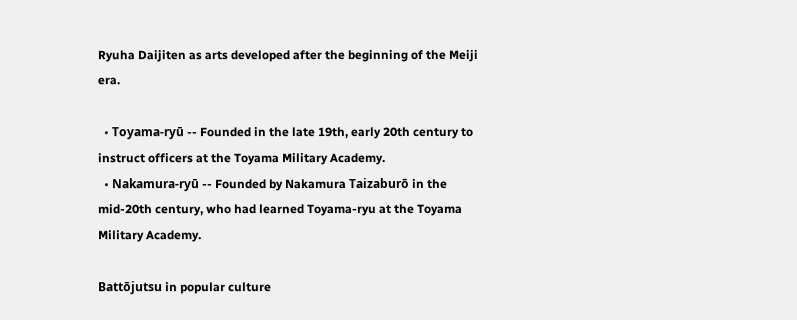Ryuha Daijiten as arts developed after the beginning of the Meiji era.

  • Toyama-ryū -- Founded in the late 19th, early 20th century to instruct officers at the Toyama Military Academy.
  • Nakamura-ryū -- Founded by Nakamura Taizaburō in the mid-20th century, who had learned Toyama-ryu at the Toyama Military Academy.

Battōjutsu in popular culture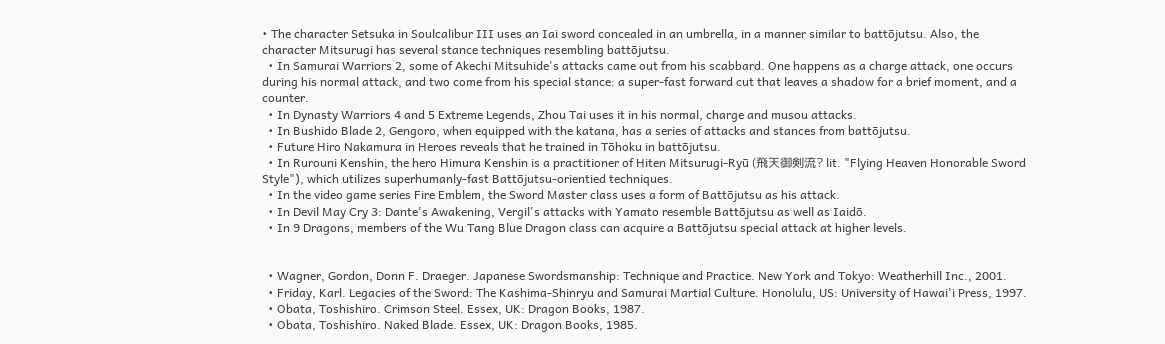• The character Setsuka in Soulcalibur III uses an Iai sword concealed in an umbrella, in a manner similar to battōjutsu. Also, the character Mitsurugi has several stance techniques resembling battōjutsu.
  • In Samurai Warriors 2, some of Akechi Mitsuhide's attacks came out from his scabbard. One happens as a charge attack, one occurs during his normal attack, and two come from his special stance: a super-fast forward cut that leaves a shadow for a brief moment, and a counter.
  • In Dynasty Warriors 4 and 5 Extreme Legends, Zhou Tai uses it in his normal, charge and musou attacks.
  • In Bushido Blade 2, Gengoro, when equipped with the katana, has a series of attacks and stances from battōjutsu.
  • Future Hiro Nakamura in Heroes reveals that he trained in Tōhoku in battōjutsu.
  • In Rurouni Kenshin, the hero Himura Kenshin is a practitioner of Hiten Mitsurugi-Ryū (飛天御剣流? lit. "Flying Heaven Honorable Sword Style"), which utilizes superhumanly-fast Battōjutsu-orientied techniques.
  • In the video game series Fire Emblem, the Sword Master class uses a form of Battōjutsu as his attack.
  • In Devil May Cry 3: Dante's Awakening, Vergil's attacks with Yamato resemble Battōjutsu as well as Iaidō.
  • In 9 Dragons, members of the Wu Tang Blue Dragon class can acquire a Battōjutsu special attack at higher levels.


  • Wagner, Gordon, Donn F. Draeger. Japanese Swordsmanship: Technique and Practice. New York and Tokyo: Weatherhill Inc., 2001.
  • Friday, Karl. Legacies of the Sword: The Kashima-Shinryu and Samurai Martial Culture. Honolulu, US: University of Hawai'i Press, 1997.
  • Obata, Toshishiro. Crimson Steel. Essex, UK: Dragon Books, 1987.
  • Obata, Toshishiro. Naked Blade. Essex, UK: Dragon Books, 1985.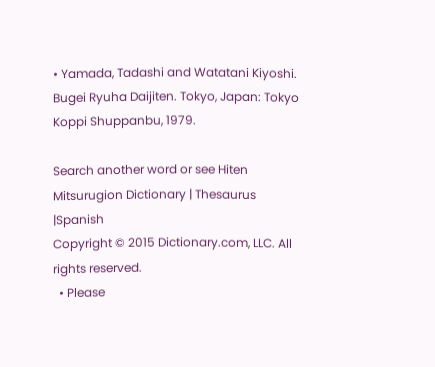• Yamada, Tadashi and Watatani Kiyoshi. Bugei Ryuha Daijiten. Tokyo, Japan: Tokyo Koppi Shuppanbu, 1979.

Search another word or see Hiten Mitsurugion Dictionary | Thesaurus |Spanish
Copyright © 2015 Dictionary.com, LLC. All rights reserved.
  • Please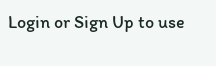Login or Sign Up to use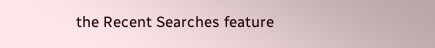the Recent Searches feature